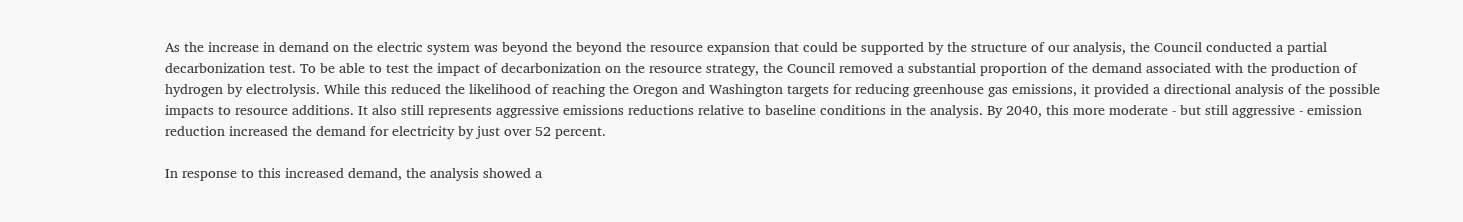As the increase in demand on the electric system was beyond the beyond the resource expansion that could be supported by the structure of our analysis, the Council conducted a partial decarbonization test. To be able to test the impact of decarbonization on the resource strategy, the Council removed a substantial proportion of the demand associated with the production of hydrogen by electrolysis. While this reduced the likelihood of reaching the Oregon and Washington targets for reducing greenhouse gas emissions, it provided a directional analysis of the possible impacts to resource additions. It also still represents aggressive emissions reductions relative to baseline conditions in the analysis. By 2040, this more moderate - but still aggressive - emission reduction increased the demand for electricity by just over 52 percent.

In response to this increased demand, the analysis showed a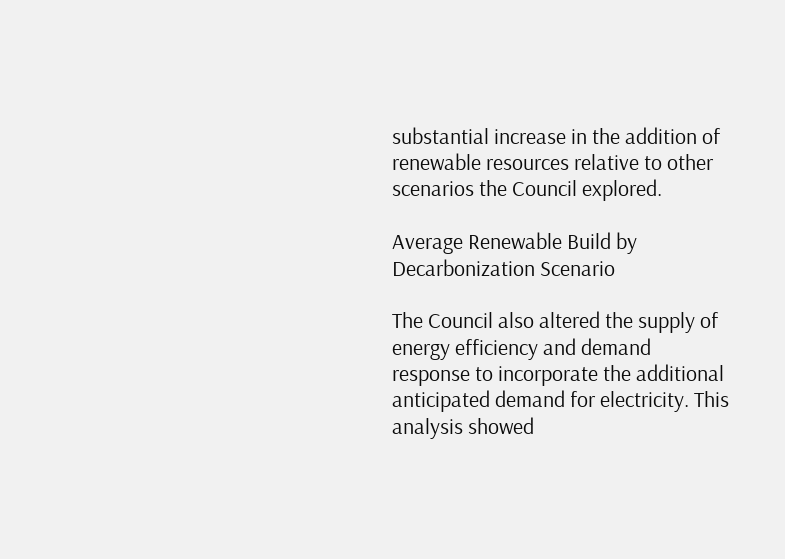substantial increase in the addition of renewable resources relative to other scenarios the Council explored.

Average Renewable Build by Decarbonization Scenario

The Council also altered the supply of energy efficiency and demand response to incorporate the additional anticipated demand for electricity. This analysis showed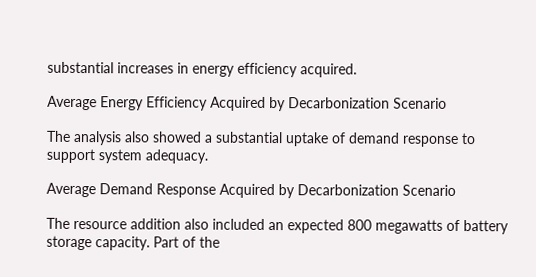substantial increases in energy efficiency acquired.

Average Energy Efficiency Acquired by Decarbonization Scenario

The analysis also showed a substantial uptake of demand response to support system adequacy.

Average Demand Response Acquired by Decarbonization Scenario

The resource addition also included an expected 800 megawatts of battery storage capacity. Part of the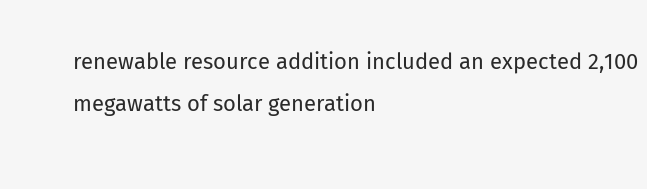renewable resource addition included an expected 2,100 megawatts of solar generation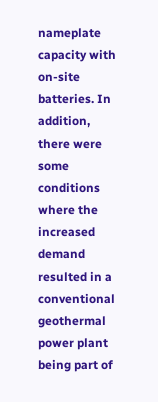nameplate capacity with on-site batteries. In addition, there were some conditions where the increased demand resulted in a conventional geothermal power plant being part of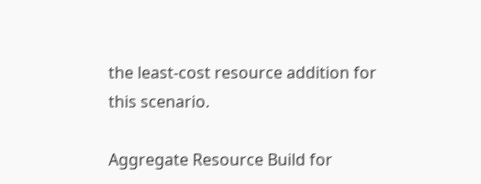the least-cost resource addition for this scenario.

Aggregate Resource Build for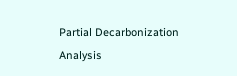Partial Decarbonization Analysis